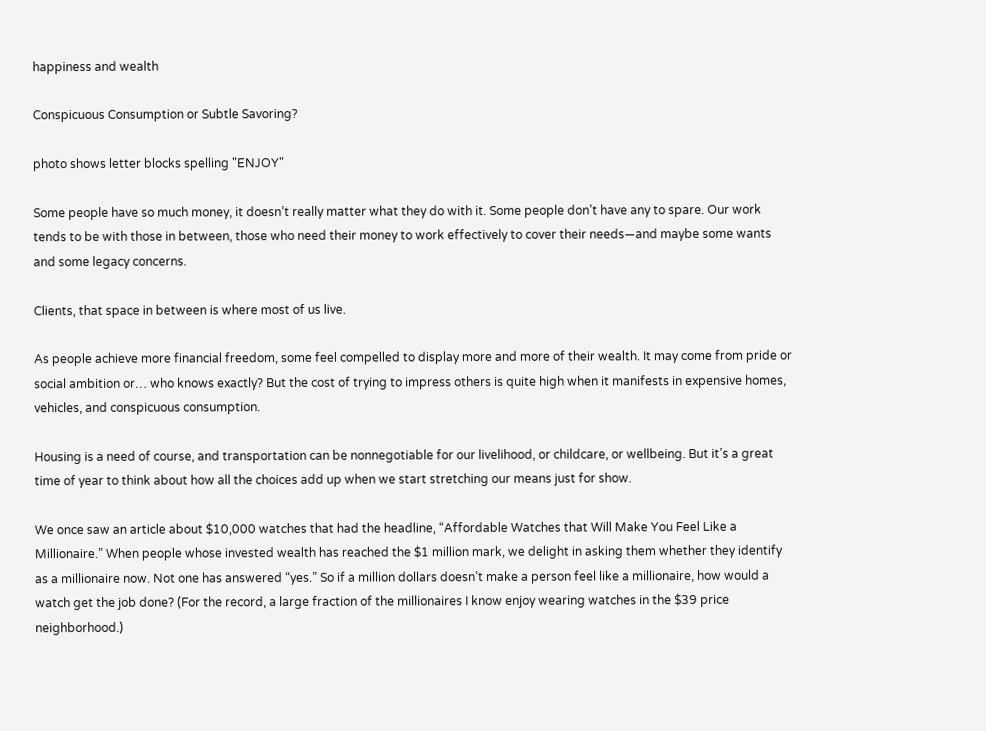happiness and wealth

Conspicuous Consumption or Subtle Savoring?

photo shows letter blocks spelling "ENJOY"

Some people have so much money, it doesn’t really matter what they do with it. Some people don’t have any to spare. Our work tends to be with those in between, those who need their money to work effectively to cover their needs—and maybe some wants and some legacy concerns.

Clients, that space in between is where most of us live.

As people achieve more financial freedom, some feel compelled to display more and more of their wealth. It may come from pride or social ambition or… who knows exactly? But the cost of trying to impress others is quite high when it manifests in expensive homes, vehicles, and conspicuous consumption.

Housing is a need of course, and transportation can be nonnegotiable for our livelihood, or childcare, or wellbeing. But it’s a great time of year to think about how all the choices add up when we start stretching our means just for show.

We once saw an article about $10,000 watches that had the headline, “Affordable Watches that Will Make You Feel Like a Millionaire.” When people whose invested wealth has reached the $1 million mark, we delight in asking them whether they identify as a millionaire now. Not one has answered “yes.” So if a million dollars doesn’t make a person feel like a millionaire, how would a watch get the job done? (For the record, a large fraction of the millionaires I know enjoy wearing watches in the $39 price neighborhood.)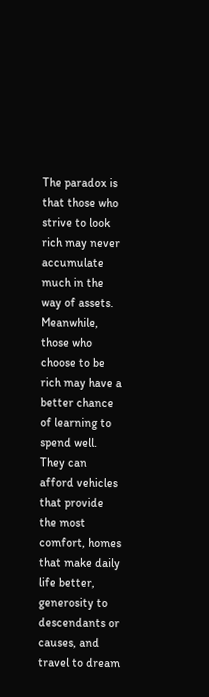The paradox is that those who strive to look rich may never accumulate much in the way of assets. Meanwhile, those who choose to be rich may have a better chance of learning to spend well. They can afford vehicles that provide the most comfort, homes that make daily life better, generosity to descendants or causes, and travel to dream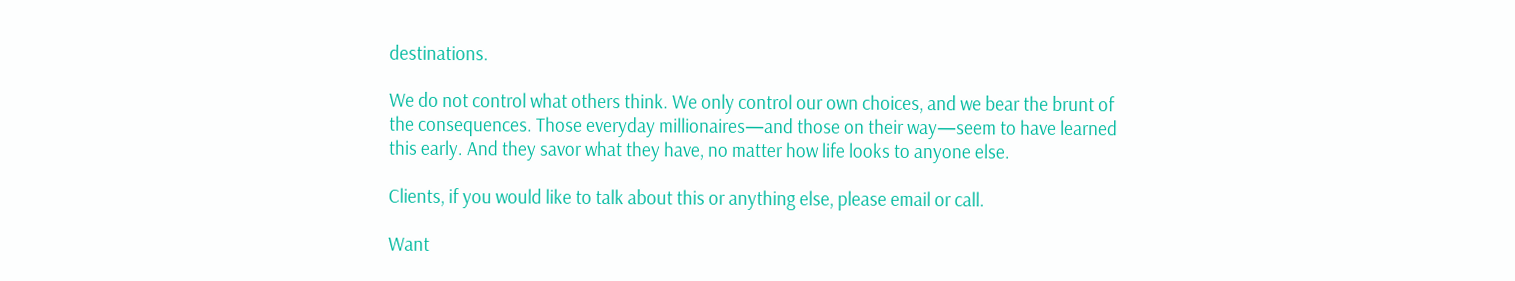destinations.

We do not control what others think. We only control our own choices, and we bear the brunt of the consequences. Those everyday millionaires—and those on their way—seem to have learned this early. And they savor what they have, no matter how life looks to anyone else.

Clients, if you would like to talk about this or anything else, please email or call.

Want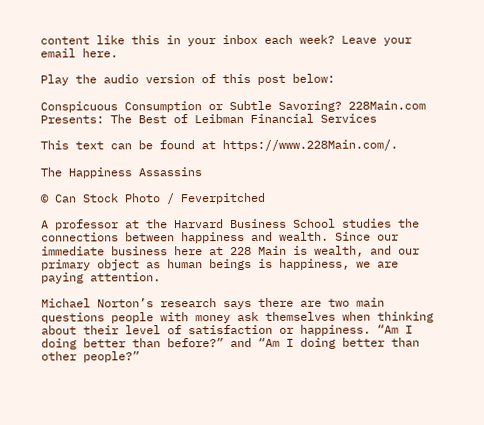content like this in your inbox each week? Leave your email here.

Play the audio version of this post below:

Conspicuous Consumption or Subtle Savoring? 228Main.com Presents: The Best of Leibman Financial Services

This text can be found at https://www.228Main.com/.

The Happiness Assassins

© Can Stock Photo / Feverpitched

A professor at the Harvard Business School studies the connections between happiness and wealth. Since our immediate business here at 228 Main is wealth, and our primary object as human beings is happiness, we are paying attention.

Michael Norton’s research says there are two main questions people with money ask themselves when thinking about their level of satisfaction or happiness. “Am I doing better than before?” and “Am I doing better than other people?”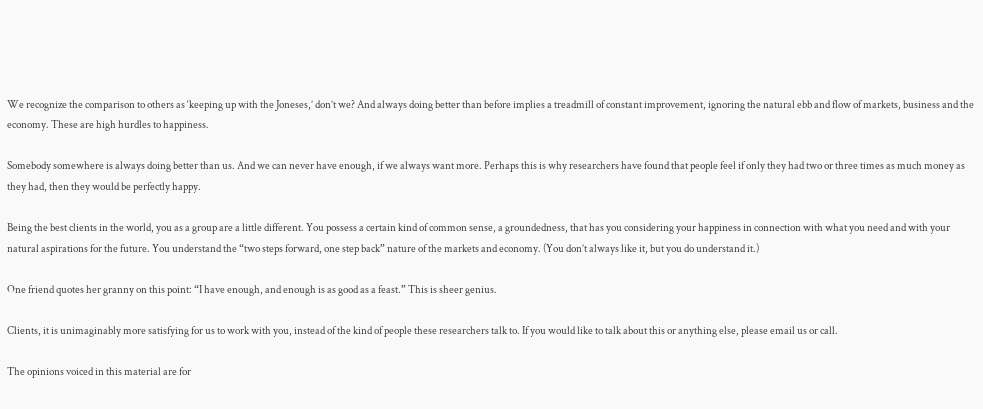We recognize the comparison to others as ‘keeping up with the Joneses,’ don’t we? And always doing better than before implies a treadmill of constant improvement, ignoring the natural ebb and flow of markets, business and the economy. These are high hurdles to happiness.

Somebody somewhere is always doing better than us. And we can never have enough, if we always want more. Perhaps this is why researchers have found that people feel if only they had two or three times as much money as they had, then they would be perfectly happy.

Being the best clients in the world, you as a group are a little different. You possess a certain kind of common sense, a groundedness, that has you considering your happiness in connection with what you need and with your natural aspirations for the future. You understand the “two steps forward, one step back” nature of the markets and economy. (You don’t always like it, but you do understand it.)

One friend quotes her granny on this point: “I have enough, and enough is as good as a feast.” This is sheer genius.

Clients, it is unimaginably more satisfying for us to work with you, instead of the kind of people these researchers talk to. If you would like to talk about this or anything else, please email us or call.

The opinions voiced in this material are for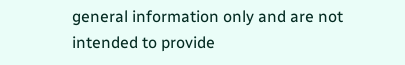general information only and are not intended to provide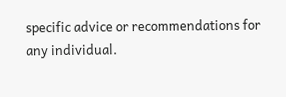specific advice or recommendations for any individual.